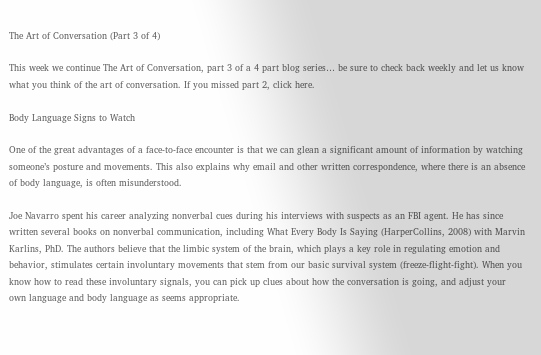The Art of Conversation (Part 3 of 4)

This week we continue The Art of Conversation, part 3 of a 4 part blog series… be sure to check back weekly and let us know what you think of the art of conversation. If you missed part 2, click here.

Body Language Signs to Watch

One of the great advantages of a face-to-face encounter is that we can glean a significant amount of information by watching someone’s posture and movements. This also explains why email and other written correspondence, where there is an absence of body language, is often misunderstood.

Joe Navarro spent his career analyzing nonverbal cues during his interviews with suspects as an FBI agent. He has since written several books on nonverbal communication, including What Every Body Is Saying (HarperCollins, 2008) with Marvin Karlins, PhD. The authors believe that the limbic system of the brain, which plays a key role in regulating emotion and behavior, stimulates certain involuntary movements that stem from our basic survival system (freeze-flight-fight). When you know how to read these involuntary signals, you can pick up clues about how the conversation is going, and adjust your own language and body language as seems appropriate.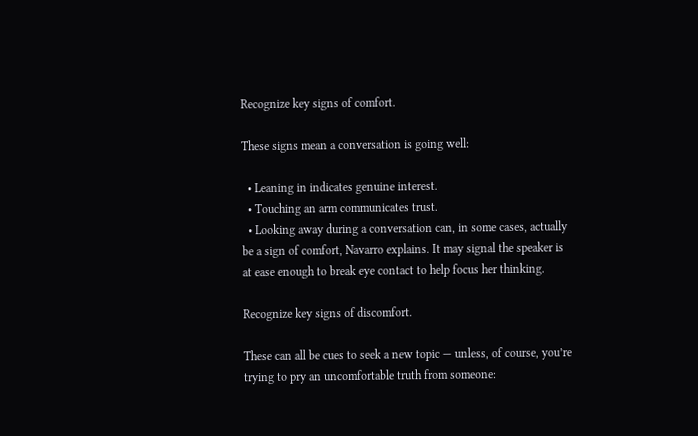Recognize key signs of comfort.

These signs mean a conversation is going well:

  • Leaning in indicates genuine interest.
  • Touching an arm communicates trust.
  • Looking away during a conversation can, in some cases, actually be a sign of comfort, Navarro explains. It may signal the speaker is at ease enough to break eye contact to help focus her thinking.

Recognize key signs of discomfort.

These can all be cues to seek a new topic — unless, of course, you’re trying to pry an uncomfortable truth from someone: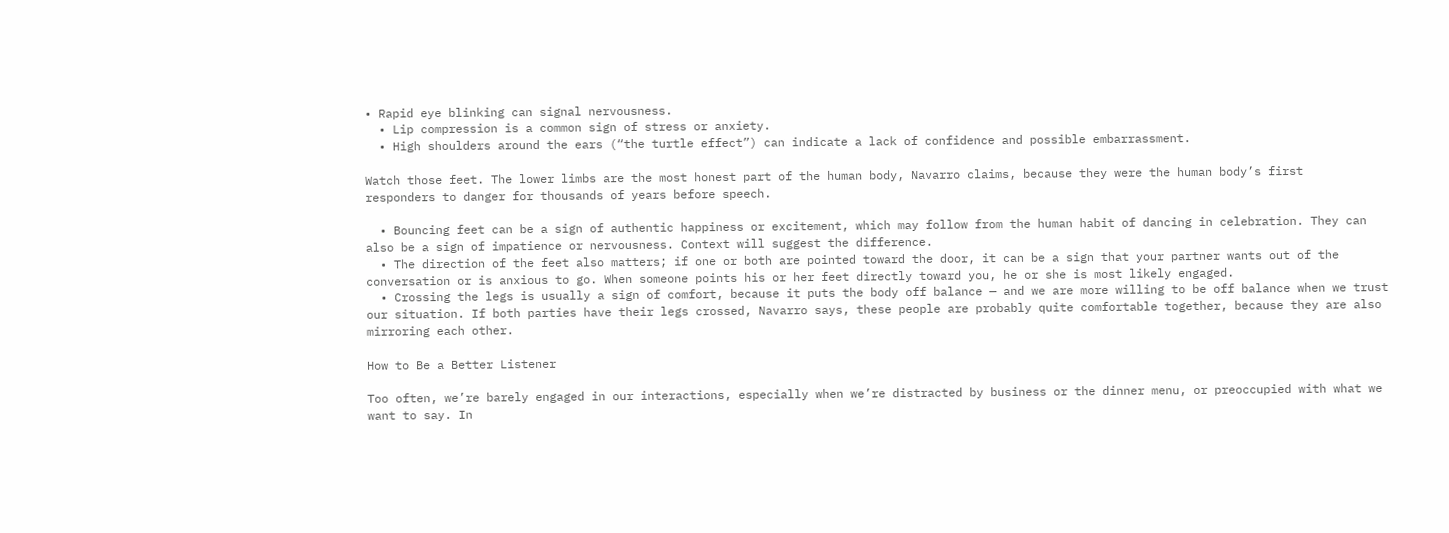• Rapid eye blinking can signal nervousness.
  • Lip compression is a common sign of stress or anxiety.
  • High shoulders around the ears (“the turtle effect”) can indicate a lack of confidence and possible embarrassment.

Watch those feet. The lower limbs are the most honest part of the human body, Navarro claims, because they were the human body’s first
responders to danger for thousands of years before speech.

  • Bouncing feet can be a sign of authentic happiness or excitement, which may follow from the human habit of dancing in celebration. They can also be a sign of impatience or nervousness. Context will suggest the difference.
  • The direction of the feet also matters; if one or both are pointed toward the door, it can be a sign that your partner wants out of the conversation or is anxious to go. When someone points his or her feet directly toward you, he or she is most likely engaged.
  • Crossing the legs is usually a sign of comfort, because it puts the body off balance — and we are more willing to be off balance when we trust our situation. If both parties have their legs crossed, Navarro says, these people are probably quite comfortable together, because they are also mirroring each other.

How to Be a Better Listener

Too often, we’re barely engaged in our interactions, especially when we’re distracted by business or the dinner menu, or preoccupied with what we want to say. In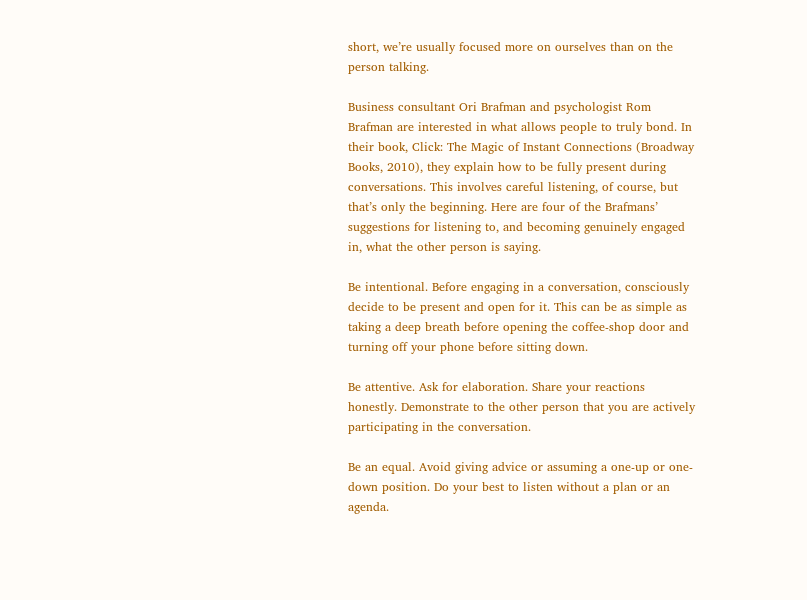short, we’re usually focused more on ourselves than on the person talking.

Business consultant Ori Brafman and psychologist Rom Brafman are interested in what allows people to truly bond. In their book, Click: The Magic of Instant Connections (Broadway Books, 2010), they explain how to be fully present during conversations. This involves careful listening, of course, but that’s only the beginning. Here are four of the Brafmans’ suggestions for listening to, and becoming genuinely engaged in, what the other person is saying.

Be intentional. Before engaging in a conversation, consciously decide to be present and open for it. This can be as simple as taking a deep breath before opening the coffee-shop door and turning off your phone before sitting down.

Be attentive. Ask for elaboration. Share your reactions honestly. Demonstrate to the other person that you are actively participating in the conversation.

Be an equal. Avoid giving advice or assuming a one-up or one-down position. Do your best to listen without a plan or an agenda.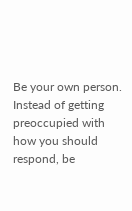Be your own person. Instead of getting preoccupied with how you should respond, be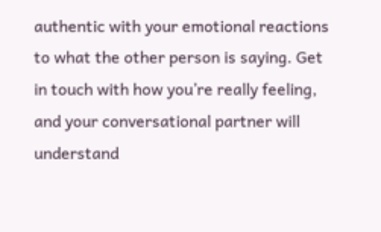authentic with your emotional reactions to what the other person is saying. Get in touch with how you’re really feeling, and your conversational partner will understand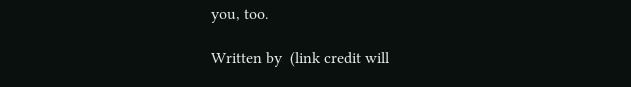you, too.

Written by  (link credit will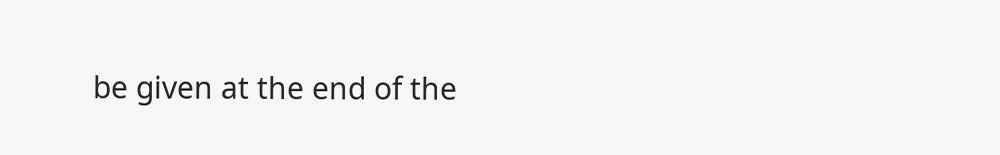be given at the end of the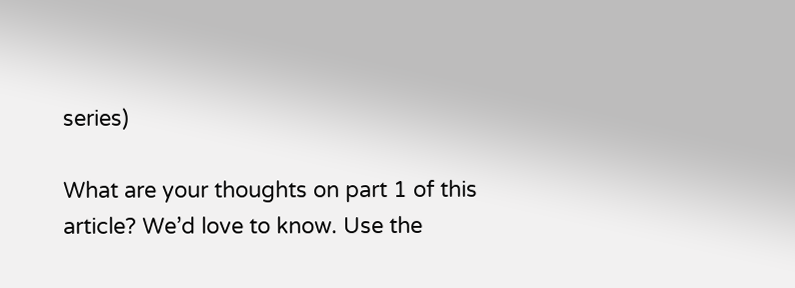series)

What are your thoughts on part 1 of this article? We’d love to know. Use the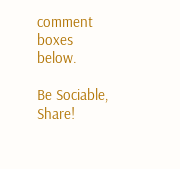comment boxes below.

Be Sociable, Share!